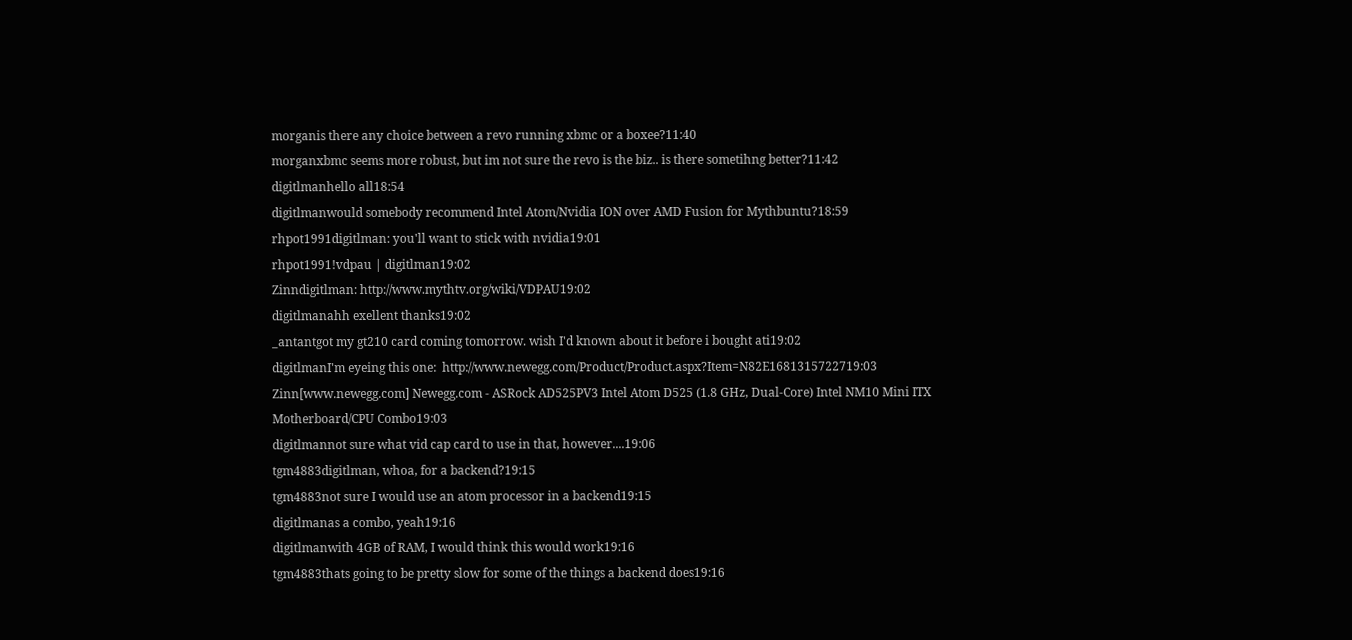morganis there any choice between a revo running xbmc or a boxee?11:40
morganxbmc seems more robust, but im not sure the revo is the biz.. is there sometihng better?11:42
digitlmanhello all18:54
digitlmanwould somebody recommend Intel Atom/Nvidia ION over AMD Fusion for Mythbuntu?18:59
rhpot1991digitlman: you'll want to stick with nvidia19:01
rhpot1991!vdpau | digitlman19:02
Zinndigitlman: http://www.mythtv.org/wiki/VDPAU19:02
digitlmanahh exellent thanks19:02
_antantgot my gt210 card coming tomorrow. wish I'd known about it before i bought ati19:02
digitlmanI'm eyeing this one:  http://www.newegg.com/Product/Product.aspx?Item=N82E1681315722719:03
Zinn[www.newegg.com] Newegg.com - ASRock AD525PV3 Intel Atom D525 (1.8 GHz, Dual-Core) Intel NM10 Mini ITX Motherboard/CPU Combo19:03
digitlmannot sure what vid cap card to use in that, however....19:06
tgm4883digitlman, whoa, for a backend?19:15
tgm4883not sure I would use an atom processor in a backend19:15
digitlmanas a combo, yeah19:16
digitlmanwith 4GB of RAM, I would think this would work19:16
tgm4883thats going to be pretty slow for some of the things a backend does19:16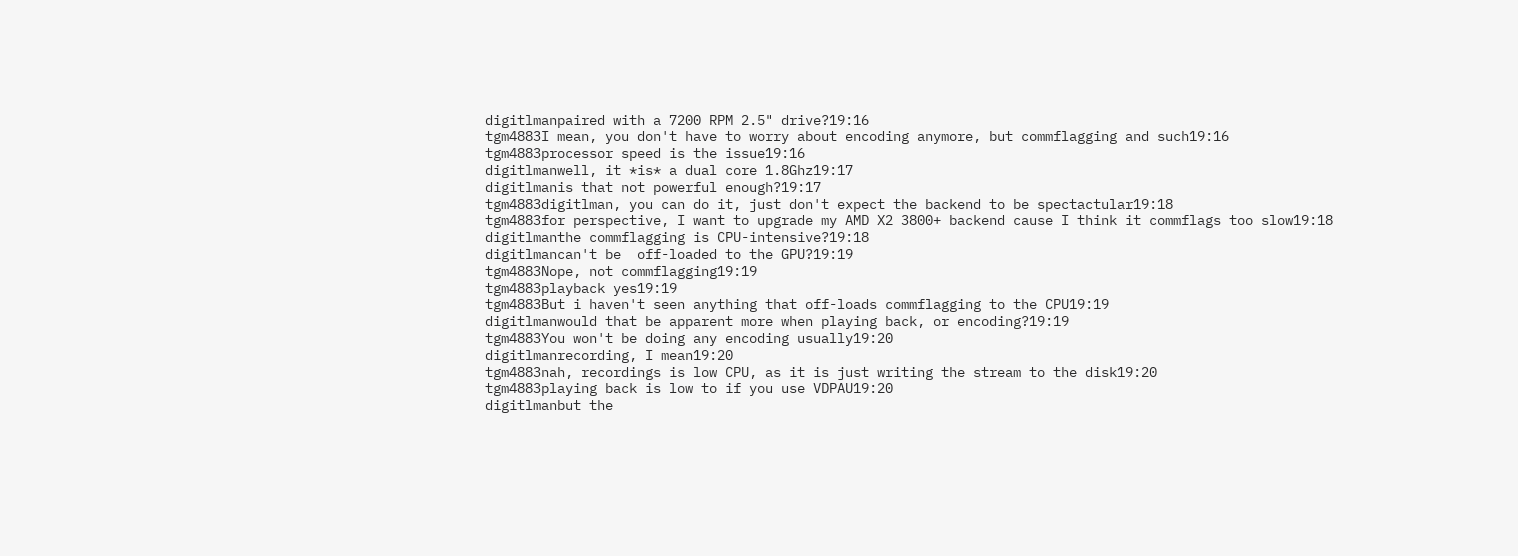digitlmanpaired with a 7200 RPM 2.5" drive?19:16
tgm4883I mean, you don't have to worry about encoding anymore, but commflagging and such19:16
tgm4883processor speed is the issue19:16
digitlmanwell, it *is* a dual core 1.8Ghz19:17
digitlmanis that not powerful enough?19:17
tgm4883digitlman, you can do it, just don't expect the backend to be spectactular19:18
tgm4883for perspective, I want to upgrade my AMD X2 3800+ backend cause I think it commflags too slow19:18
digitlmanthe commflagging is CPU-intensive?19:18
digitlmancan't be  off-loaded to the GPU?19:19
tgm4883Nope, not commflagging19:19
tgm4883playback yes19:19
tgm4883But i haven't seen anything that off-loads commflagging to the CPU19:19
digitlmanwould that be apparent more when playing back, or encoding?19:19
tgm4883You won't be doing any encoding usually19:20
digitlmanrecording, I mean19:20
tgm4883nah, recordings is low CPU, as it is just writing the stream to the disk19:20
tgm4883playing back is low to if you use VDPAU19:20
digitlmanbut the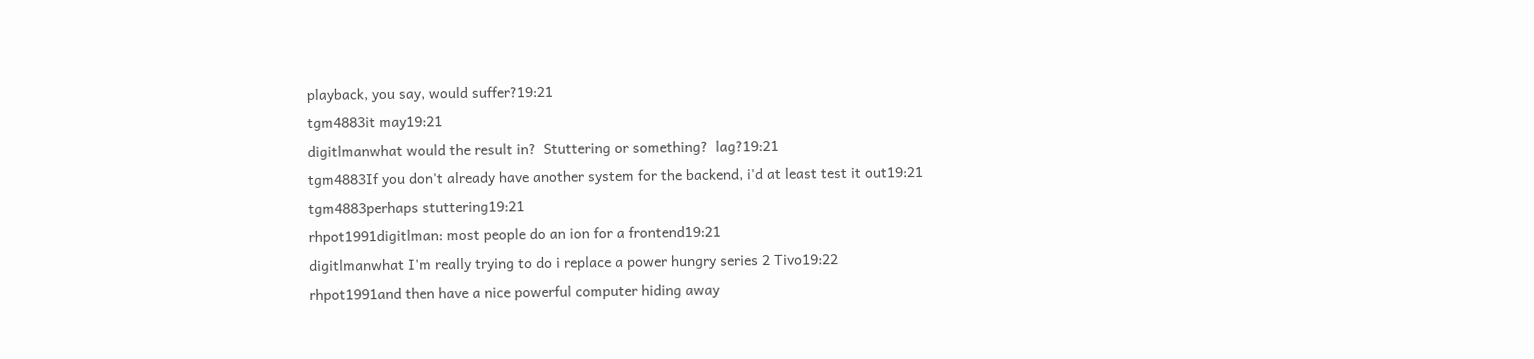playback, you say, would suffer?19:21
tgm4883it may19:21
digitlmanwhat would the result in?  Stuttering or something?  lag?19:21
tgm4883If you don't already have another system for the backend, i'd at least test it out19:21
tgm4883perhaps stuttering19:21
rhpot1991digitlman: most people do an ion for a frontend19:21
digitlmanwhat I'm really trying to do i replace a power hungry series 2 Tivo19:22
rhpot1991and then have a nice powerful computer hiding away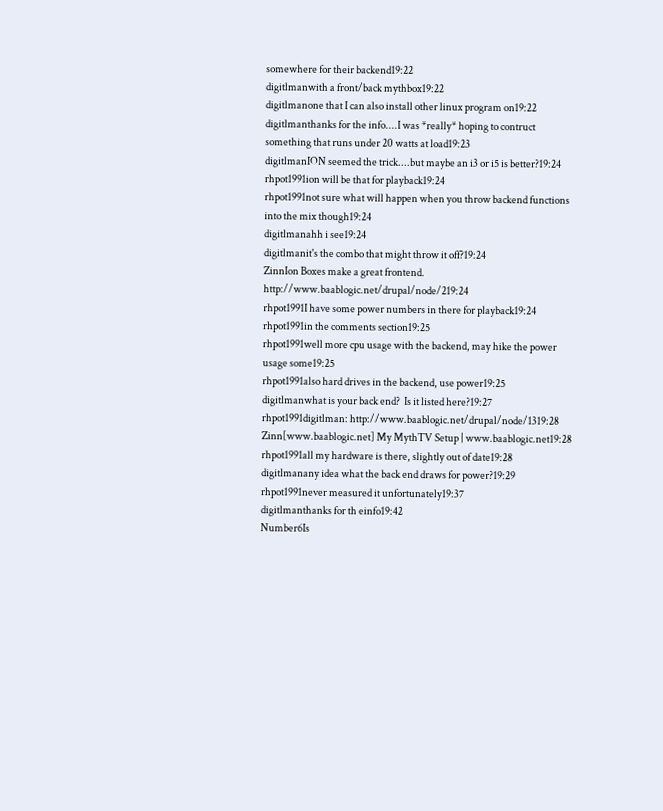somewhere for their backend19:22
digitlmanwith a front/back mythbox19:22
digitlmanone that I can also install other linux program on19:22
digitlmanthanks for the info....I was *really* hoping to contruct something that runs under 20 watts at load19:23
digitlmanION seemed the trick....but maybe an i3 or i5 is better?19:24
rhpot1991ion will be that for playback19:24
rhpot1991not sure what will happen when you throw backend functions into the mix though19:24
digitlmanahh i see19:24
digitlmanit's the combo that might throw it off?19:24
ZinnIon Boxes make a great frontend.  http://www.baablogic.net/drupal/node/219:24
rhpot1991I have some power numbers in there for playback19:24
rhpot1991in the comments section19:25
rhpot1991well more cpu usage with the backend, may hike the power usage some19:25
rhpot1991also hard drives in the backend, use power19:25
digitlmanwhat is your back end?  Is it listed here?19:27
rhpot1991digitlman: http://www.baablogic.net/drupal/node/1319:28
Zinn[www.baablogic.net] My MythTV Setup | www.baablogic.net19:28
rhpot1991all my hardware is there, slightly out of date19:28
digitlmanany idea what the back end draws for power?19:29
rhpot1991never measured it unfortunately19:37
digitlmanthanks for th einfo19:42
Number6Is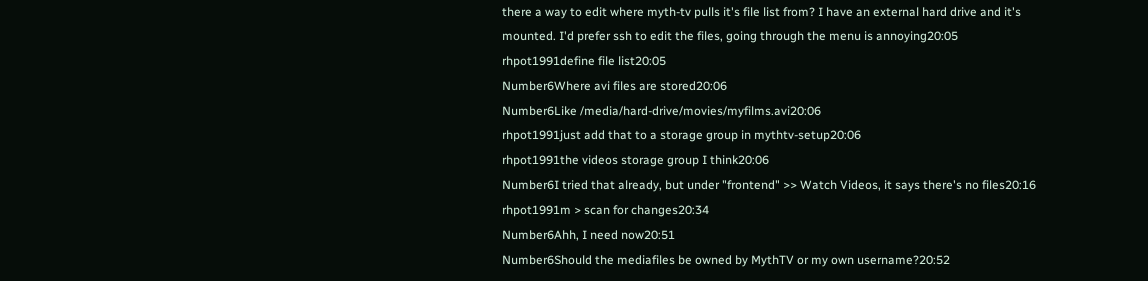there a way to edit where myth-tv pulls it's file list from? I have an external hard drive and it's mounted. I'd prefer ssh to edit the files, going through the menu is annoying20:05
rhpot1991define file list20:05
Number6Where avi files are stored20:06
Number6Like /media/hard-drive/movies/myfilms.avi20:06
rhpot1991just add that to a storage group in mythtv-setup20:06
rhpot1991the videos storage group I think20:06
Number6I tried that already, but under "frontend" >> Watch Videos, it says there's no files20:16
rhpot1991m > scan for changes20:34
Number6Ahh, I need now20:51
Number6Should the mediafiles be owned by MythTV or my own username?20:52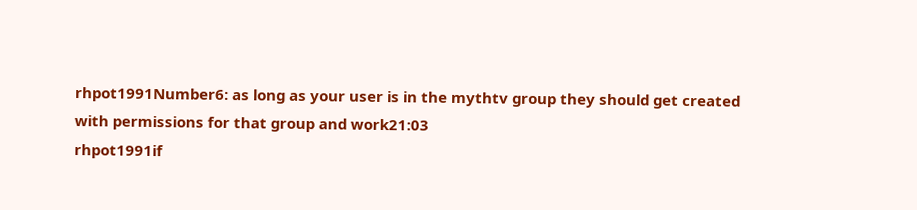rhpot1991Number6: as long as your user is in the mythtv group they should get created with permissions for that group and work21:03
rhpot1991if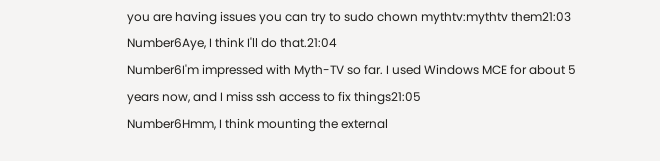you are having issues you can try to sudo chown mythtv:mythtv them21:03
Number6Aye, I think I'll do that.21:04
Number6I'm impressed with Myth-TV so far. I used Windows MCE for about 5 years now, and I miss ssh access to fix things21:05
Number6Hmm, I think mounting the external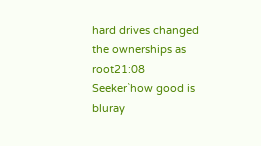hard drives changed the ownerships as root21:08
Seeker`how good is bluray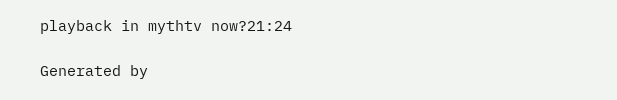playback in mythtv now?21:24

Generated by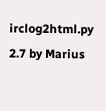irclog2html.py 2.7 by Marius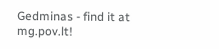Gedminas - find it at mg.pov.lt!